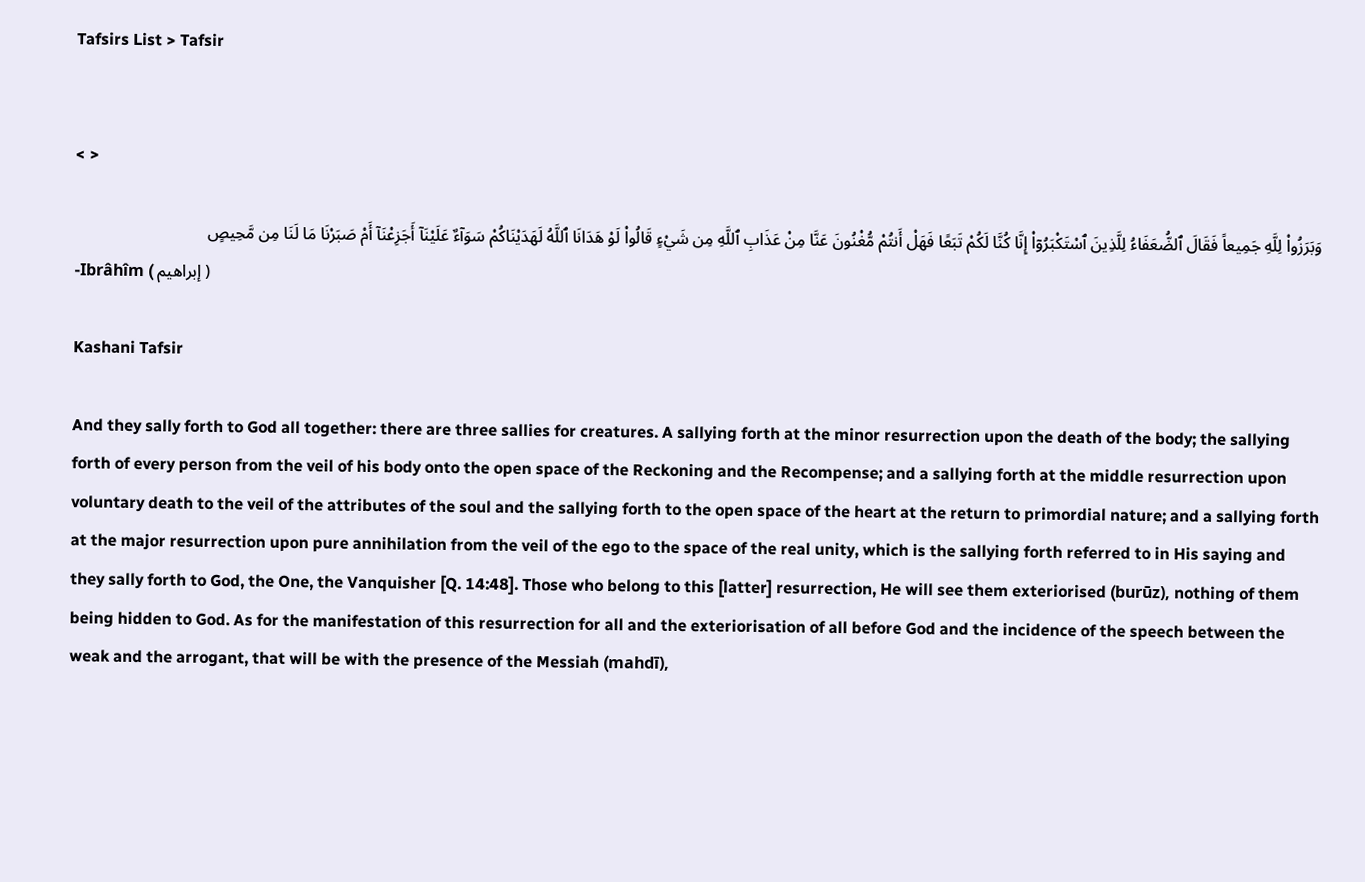Tafsirs List > Tafsir


< >

وَبَرَزُواْ لِلَّهِ جَمِيعاً فَقَالَ ٱلضُّعَفَاءُ لِلَّذِينَ ٱسْتَكْبَرُوۤاْ إِنَّا كُنَّا لَكُمْ تَبَعًا فَهَلْ أَنتُمْ مُّغْنُونَ عَنَّا مِنْ عَذَابِ ٱللَّهِ مِن شَيْءٍ قَالُواْ لَوْ هَدَانَا ٱللَّهُ لَهَدَيْنَاكُمْ سَوَآءٌ عَلَيْنَآ أَجَزِعْنَآ أَمْ صَبَرْنَا مَا لَنَا مِن مَّحِيصٍ
-Ibrâhîm ( إبراهيم )

Kashani Tafsir

And they sally forth to God all together: there are three sallies for creatures. A sallying forth at the minor resurrection upon the death of the body; the sallying forth of every person from the veil of his body onto the open space of the Reckoning and the Recompense; and a sallying forth at the middle resurrection upon voluntary death to the veil of the attributes of the soul and the sallying forth to the open space of the heart at the return to primordial nature; and a sallying forth at the major resurrection upon pure annihilation from the veil of the ego to the space of the real unity, which is the sallying forth referred to in His saying and they sally forth to God, the One, the Vanquisher [Q. 14:48]. Those who belong to this [latter] resurrection, He will see them exteriorised (burūz), nothing of them being hidden to God. As for the manifestation of this resurrection for all and the exteriorisation of all before God and the incidence of the speech between the weak and the arrogant, that will be with the presence of the Messiah (mahdī),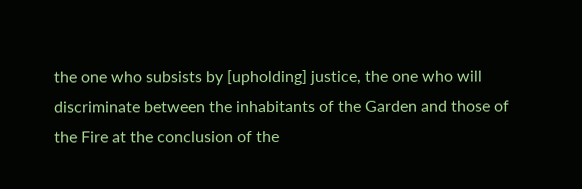the one who subsists by [upholding] justice, the one who will discriminate between the inhabitants of the Garden and those of the Fire at the conclusion of the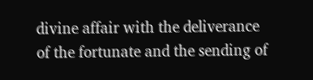divine affair with the deliverance of the fortunate and the sending of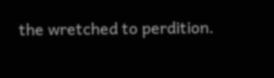the wretched to perdition.